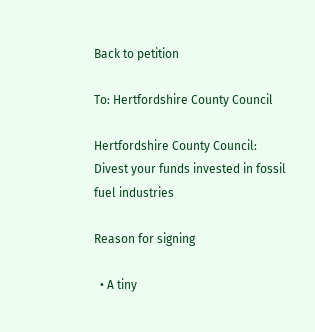Back to petition

To: Hertfordshire County Council

Hertfordshire County Council: Divest your funds invested in fossil fuel industries

Reason for signing

  • A tiny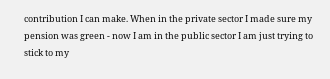contribution I can make. When in the private sector I made sure my pension was green - now I am in the public sector I am just trying to stick to my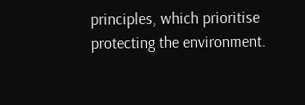principles, which prioritise protecting the environment.